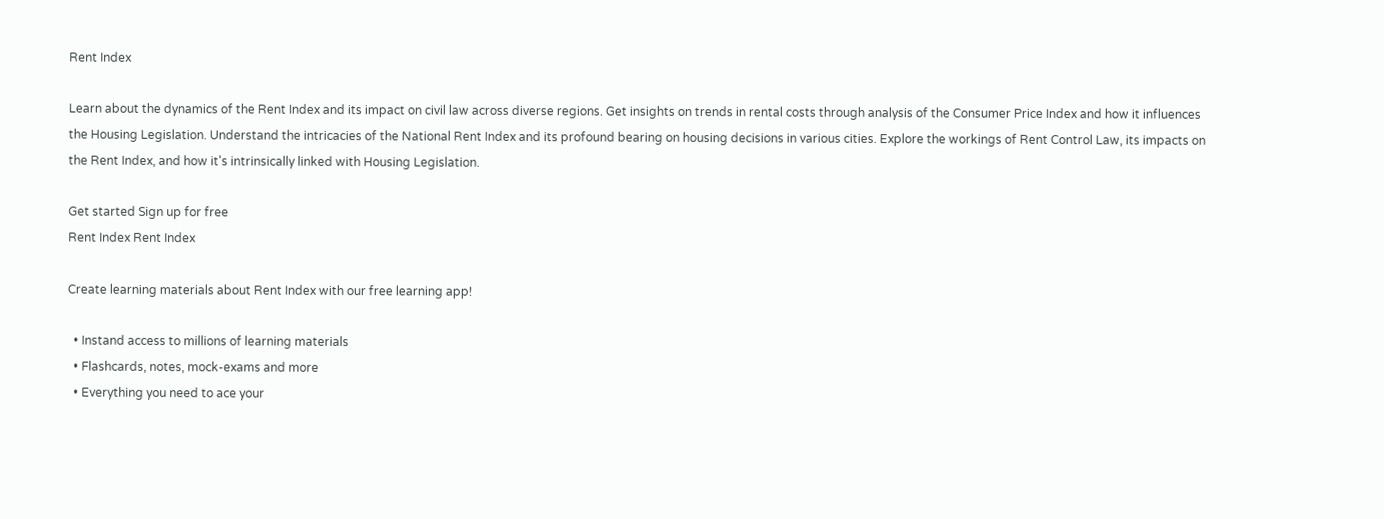Rent Index

Learn about the dynamics of the Rent Index and its impact on civil law across diverse regions. Get insights on trends in rental costs through analysis of the Consumer Price Index and how it influences the Housing Legislation. Understand the intricacies of the National Rent Index and its profound bearing on housing decisions in various cities. Explore the workings of Rent Control Law, its impacts on the Rent Index, and how it's intrinsically linked with Housing Legislation.

Get started Sign up for free
Rent Index Rent Index

Create learning materials about Rent Index with our free learning app!

  • Instand access to millions of learning materials
  • Flashcards, notes, mock-exams and more
  • Everything you need to ace your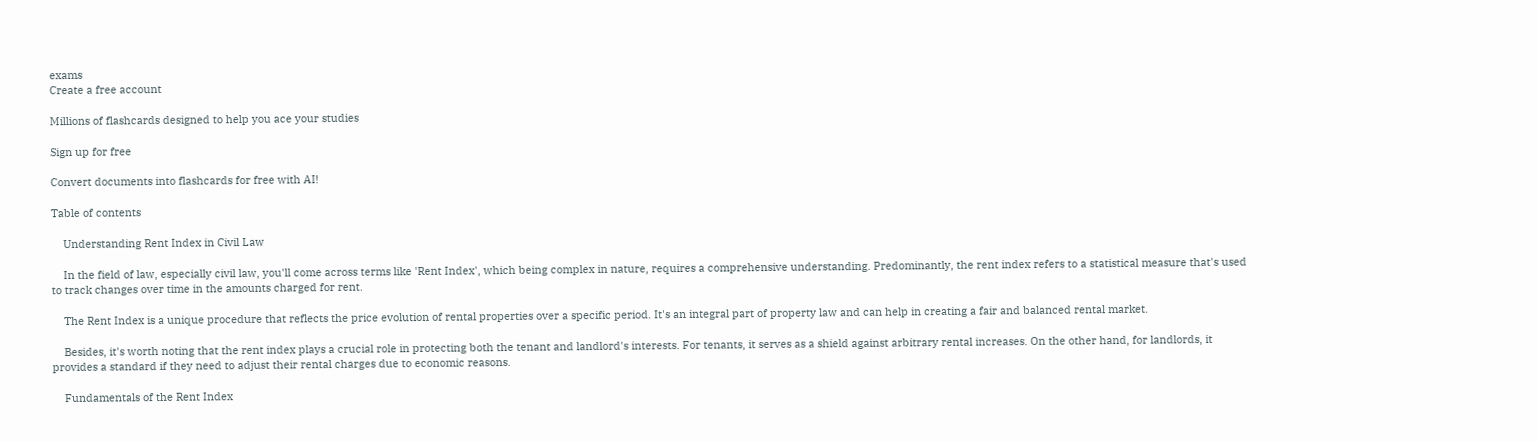exams
Create a free account

Millions of flashcards designed to help you ace your studies

Sign up for free

Convert documents into flashcards for free with AI!

Table of contents

    Understanding Rent Index in Civil Law

    In the field of law, especially civil law, you'll come across terms like 'Rent Index', which being complex in nature, requires a comprehensive understanding. Predominantly, the rent index refers to a statistical measure that's used to track changes over time in the amounts charged for rent.

    The Rent Index is a unique procedure that reflects the price evolution of rental properties over a specific period. It's an integral part of property law and can help in creating a fair and balanced rental market.

    Besides, it's worth noting that the rent index plays a crucial role in protecting both the tenant and landlord's interests. For tenants, it serves as a shield against arbitrary rental increases. On the other hand, for landlords, it provides a standard if they need to adjust their rental charges due to economic reasons.

    Fundamentals of the Rent Index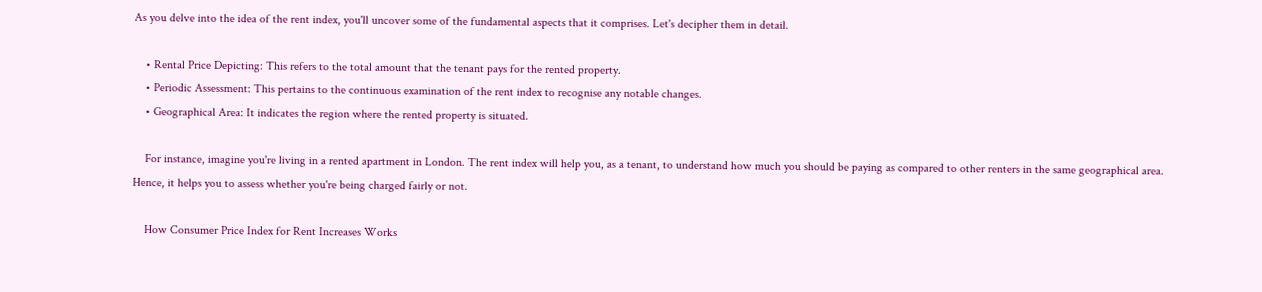As you delve into the idea of the rent index, you'll uncover some of the fundamental aspects that it comprises. Let's decipher them in detail.

    • Rental Price Depicting: This refers to the total amount that the tenant pays for the rented property.
    • Periodic Assessment: This pertains to the continuous examination of the rent index to recognise any notable changes.
    • Geographical Area: It indicates the region where the rented property is situated.

    For instance, imagine you're living in a rented apartment in London. The rent index will help you, as a tenant, to understand how much you should be paying as compared to other renters in the same geographical area. Hence, it helps you to assess whether you're being charged fairly or not.

    How Consumer Price Index for Rent Increases Works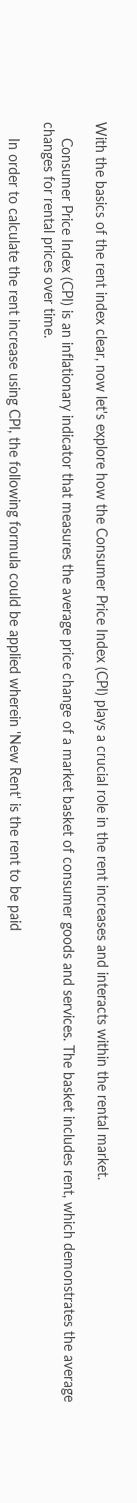With the basics of the rent index clear, now let's explore how the Consumer Price Index (CPI) plays a crucial role in the rent increases and interacts within the rental market.

    Consumer Price Index (CPI) is an inflationary indicator that measures the average price change of a market basket of consumer goods and services. The basket includes rent, which demonstrates the average changes for rental prices over time.

    In order to calculate the rent increase using CPI, the following formula could be applied wherein 'New Rent' is the rent to be paid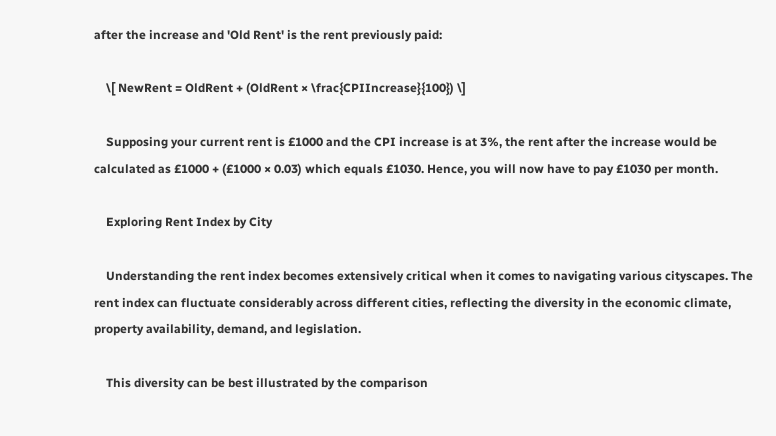after the increase and 'Old Rent' is the rent previously paid:

    \[ NewRent = OldRent + (OldRent × \frac{CPIIncrease}{100}) \]

    Supposing your current rent is £1000 and the CPI increase is at 3%, the rent after the increase would be calculated as £1000 + (£1000 × 0.03) which equals £1030. Hence, you will now have to pay £1030 per month.

    Exploring Rent Index by City

    Understanding the rent index becomes extensively critical when it comes to navigating various cityscapes. The rent index can fluctuate considerably across different cities, reflecting the diversity in the economic climate, property availability, demand, and legislation.

    This diversity can be best illustrated by the comparison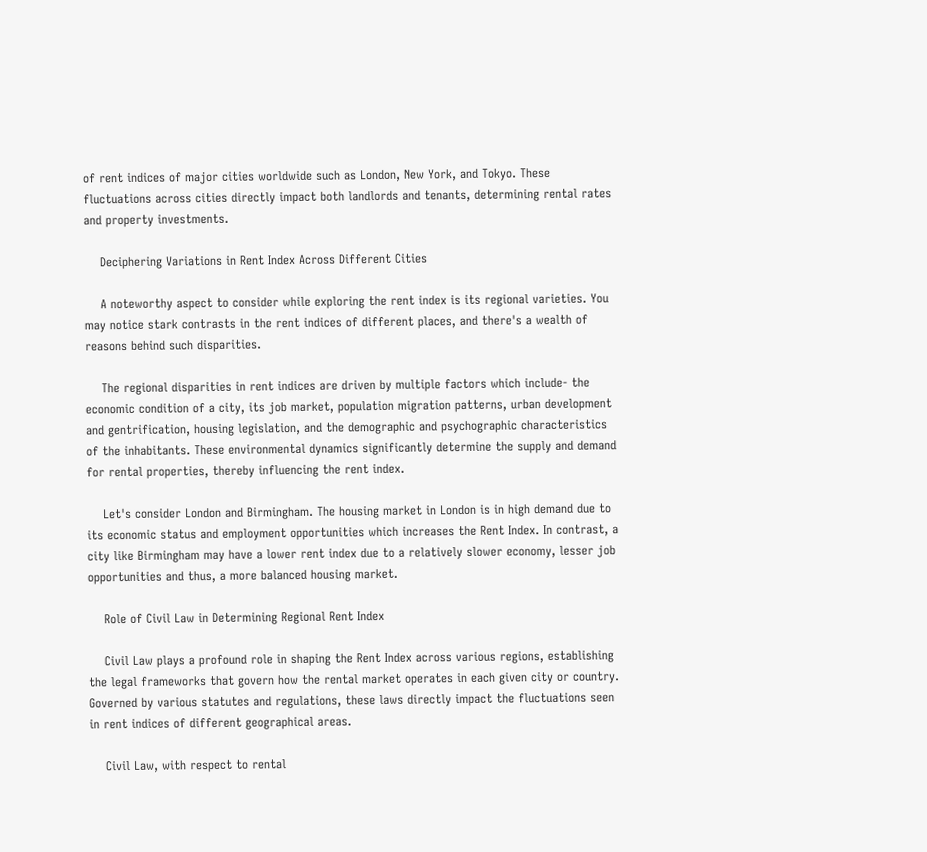of rent indices of major cities worldwide such as London, New York, and Tokyo. These fluctuations across cities directly impact both landlords and tenants, determining rental rates and property investments.

    Deciphering Variations in Rent Index Across Different Cities

    A noteworthy aspect to consider while exploring the rent index is its regional varieties. You may notice stark contrasts in the rent indices of different places, and there's a wealth of reasons behind such disparities.

    The regional disparities in rent indices are driven by multiple factors which include- the economic condition of a city, its job market, population migration patterns, urban development and gentrification, housing legislation, and the demographic and psychographic characteristics of the inhabitants. These environmental dynamics significantly determine the supply and demand for rental properties, thereby influencing the rent index.

    Let's consider London and Birmingham. The housing market in London is in high demand due to its economic status and employment opportunities which increases the Rent Index. In contrast, a city like Birmingham may have a lower rent index due to a relatively slower economy, lesser job opportunities and thus, a more balanced housing market.

    Role of Civil Law in Determining Regional Rent Index

    Civil Law plays a profound role in shaping the Rent Index across various regions, establishing the legal frameworks that govern how the rental market operates in each given city or country. Governed by various statutes and regulations, these laws directly impact the fluctuations seen in rent indices of different geographical areas.

    Civil Law, with respect to rental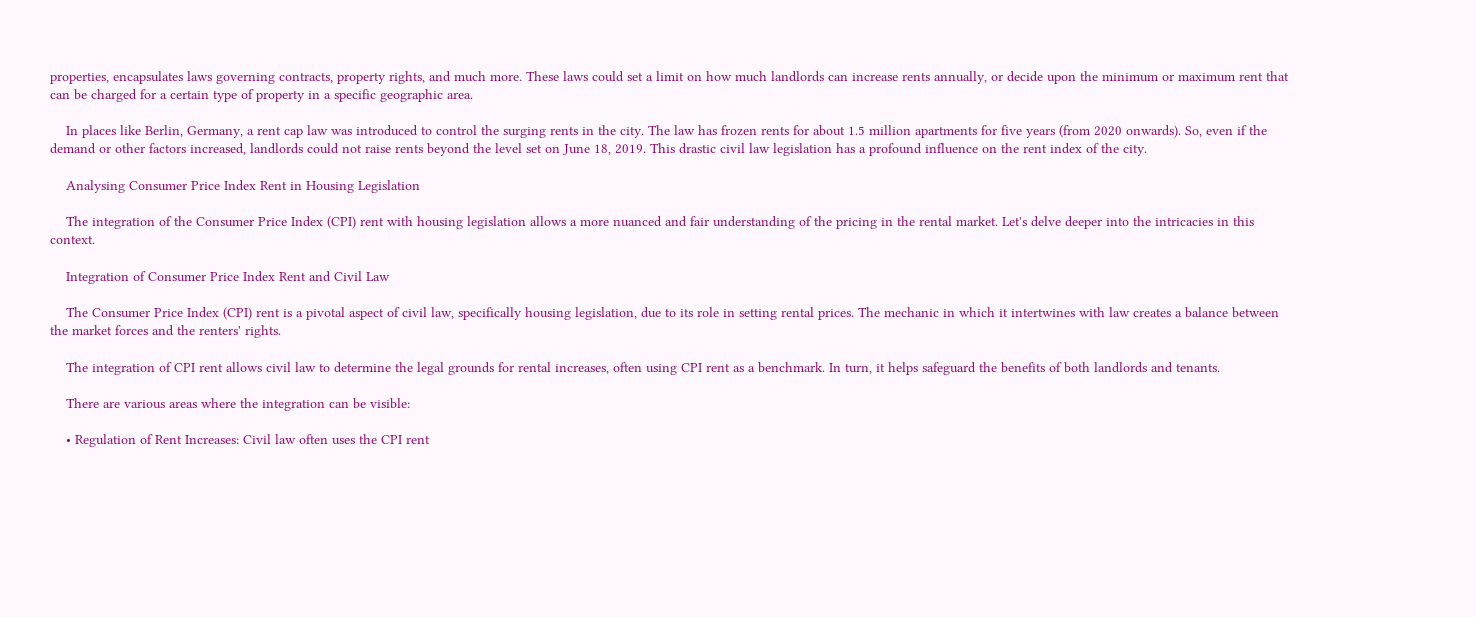properties, encapsulates laws governing contracts, property rights, and much more. These laws could set a limit on how much landlords can increase rents annually, or decide upon the minimum or maximum rent that can be charged for a certain type of property in a specific geographic area.

    In places like Berlin, Germany, a rent cap law was introduced to control the surging rents in the city. The law has frozen rents for about 1.5 million apartments for five years (from 2020 onwards). So, even if the demand or other factors increased, landlords could not raise rents beyond the level set on June 18, 2019. This drastic civil law legislation has a profound influence on the rent index of the city.

    Analysing Consumer Price Index Rent in Housing Legislation

    The integration of the Consumer Price Index (CPI) rent with housing legislation allows a more nuanced and fair understanding of the pricing in the rental market. Let's delve deeper into the intricacies in this context.

    Integration of Consumer Price Index Rent and Civil Law

    The Consumer Price Index (CPI) rent is a pivotal aspect of civil law, specifically housing legislation, due to its role in setting rental prices. The mechanic in which it intertwines with law creates a balance between the market forces and the renters' rights.

    The integration of CPI rent allows civil law to determine the legal grounds for rental increases, often using CPI rent as a benchmark. In turn, it helps safeguard the benefits of both landlords and tenants.

    There are various areas where the integration can be visible:

    • Regulation of Rent Increases: Civil law often uses the CPI rent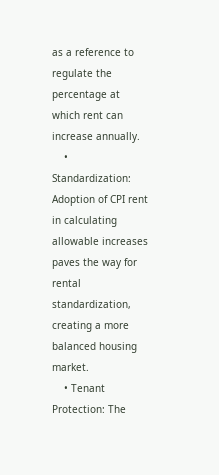as a reference to regulate the percentage at which rent can increase annually.
    • Standardization: Adoption of CPI rent in calculating allowable increases paves the way for rental standardization, creating a more balanced housing market.
    • Tenant Protection: The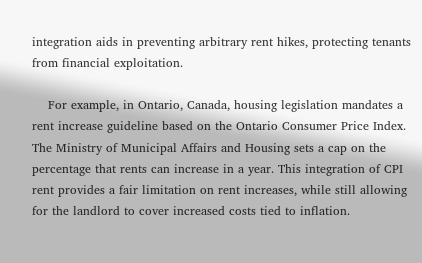integration aids in preventing arbitrary rent hikes, protecting tenants from financial exploitation.

    For example, in Ontario, Canada, housing legislation mandates a rent increase guideline based on the Ontario Consumer Price Index. The Ministry of Municipal Affairs and Housing sets a cap on the percentage that rents can increase in a year. This integration of CPI rent provides a fair limitation on rent increases, while still allowing for the landlord to cover increased costs tied to inflation.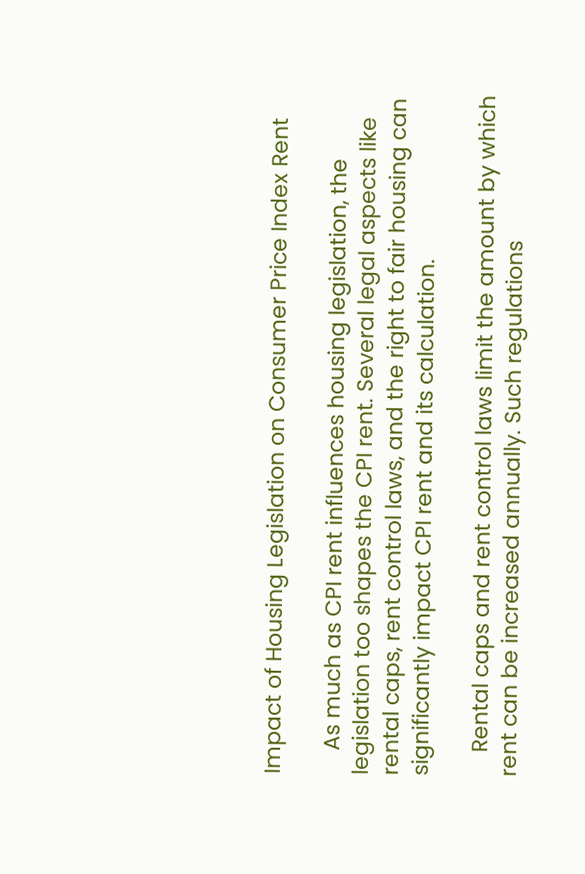Impact of Housing Legislation on Consumer Price Index Rent

    As much as CPI rent influences housing legislation, the legislation too shapes the CPI rent. Several legal aspects like rental caps, rent control laws, and the right to fair housing can significantly impact CPI rent and its calculation.

    Rental caps and rent control laws limit the amount by which rent can be increased annually. Such regulations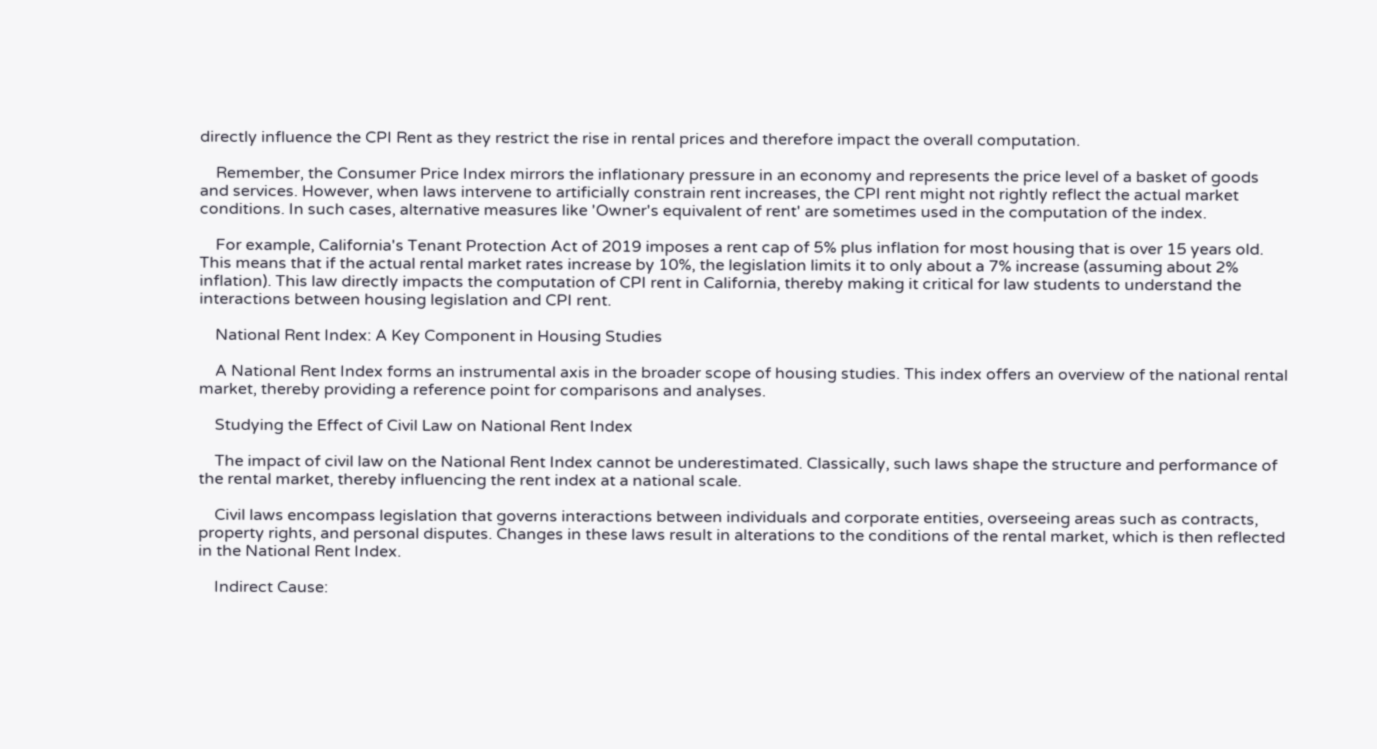directly influence the CPI Rent as they restrict the rise in rental prices and therefore impact the overall computation.

    Remember, the Consumer Price Index mirrors the inflationary pressure in an economy and represents the price level of a basket of goods and services. However, when laws intervene to artificially constrain rent increases, the CPI rent might not rightly reflect the actual market conditions. In such cases, alternative measures like 'Owner's equivalent of rent' are sometimes used in the computation of the index.

    For example, California's Tenant Protection Act of 2019 imposes a rent cap of 5% plus inflation for most housing that is over 15 years old. This means that if the actual rental market rates increase by 10%, the legislation limits it to only about a 7% increase (assuming about 2% inflation). This law directly impacts the computation of CPI rent in California, thereby making it critical for law students to understand the interactions between housing legislation and CPI rent.

    National Rent Index: A Key Component in Housing Studies

    A National Rent Index forms an instrumental axis in the broader scope of housing studies. This index offers an overview of the national rental market, thereby providing a reference point for comparisons and analyses.

    Studying the Effect of Civil Law on National Rent Index

    The impact of civil law on the National Rent Index cannot be underestimated. Classically, such laws shape the structure and performance of the rental market, thereby influencing the rent index at a national scale.

    Civil laws encompass legislation that governs interactions between individuals and corporate entities, overseeing areas such as contracts, property rights, and personal disputes. Changes in these laws result in alterations to the conditions of the rental market, which is then reflected in the National Rent Index.

    Indirect Cause: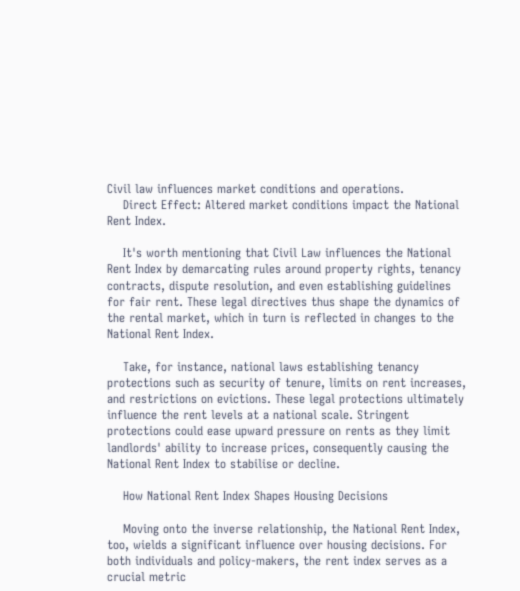Civil law influences market conditions and operations.
    Direct Effect: Altered market conditions impact the National Rent Index.

    It's worth mentioning that Civil Law influences the National Rent Index by demarcating rules around property rights, tenancy contracts, dispute resolution, and even establishing guidelines for fair rent. These legal directives thus shape the dynamics of the rental market, which in turn is reflected in changes to the National Rent Index.

    Take, for instance, national laws establishing tenancy protections such as security of tenure, limits on rent increases, and restrictions on evictions. These legal protections ultimately influence the rent levels at a national scale. Stringent protections could ease upward pressure on rents as they limit landlords' ability to increase prices, consequently causing the National Rent Index to stabilise or decline.

    How National Rent Index Shapes Housing Decisions

    Moving onto the inverse relationship, the National Rent Index, too, wields a significant influence over housing decisions. For both individuals and policy-makers, the rent index serves as a crucial metric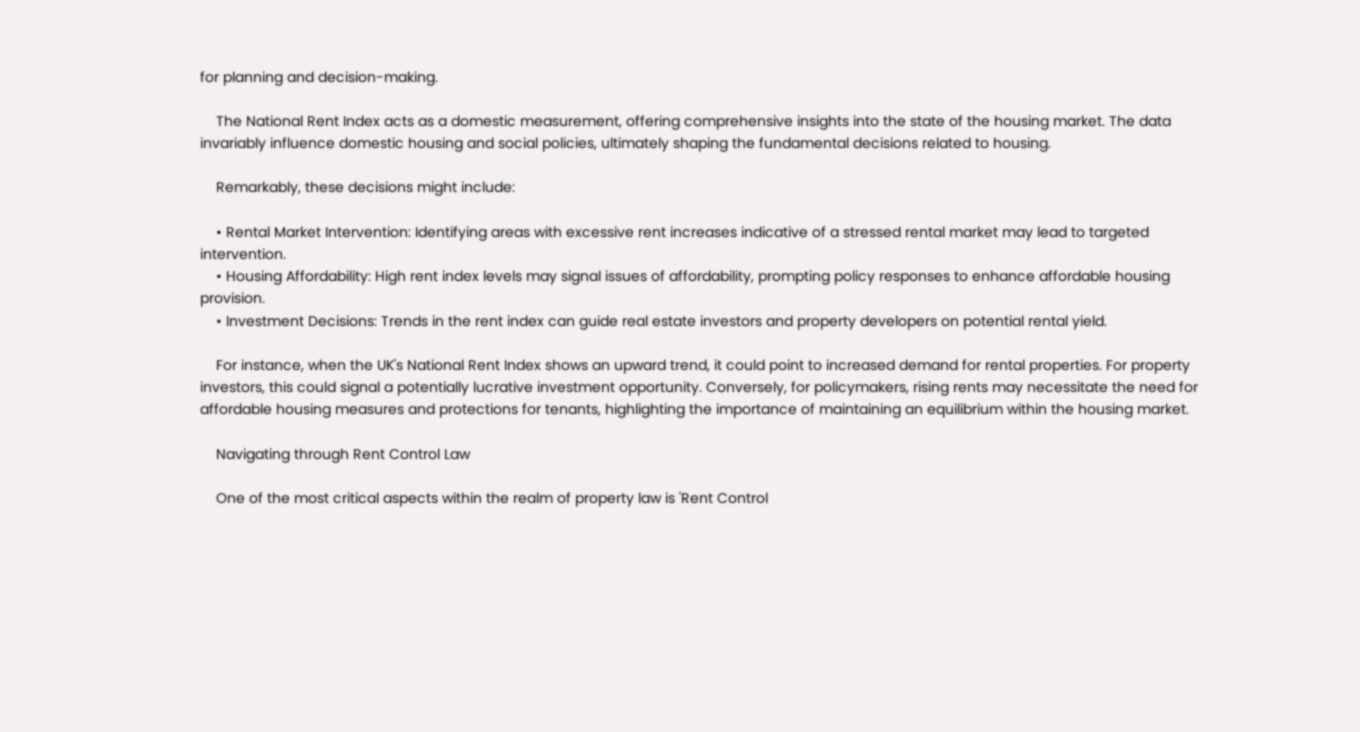for planning and decision-making.

    The National Rent Index acts as a domestic measurement, offering comprehensive insights into the state of the housing market. The data invariably influence domestic housing and social policies, ultimately shaping the fundamental decisions related to housing.

    Remarkably, these decisions might include:

    • Rental Market Intervention: Identifying areas with excessive rent increases indicative of a stressed rental market may lead to targeted intervention.
    • Housing Affordability: High rent index levels may signal issues of affordability, prompting policy responses to enhance affordable housing provision.
    • Investment Decisions: Trends in the rent index can guide real estate investors and property developers on potential rental yield.

    For instance, when the UK's National Rent Index shows an upward trend, it could point to increased demand for rental properties. For property investors, this could signal a potentially lucrative investment opportunity. Conversely, for policymakers, rising rents may necessitate the need for affordable housing measures and protections for tenants, highlighting the importance of maintaining an equilibrium within the housing market.

    Navigating through Rent Control Law

    One of the most critical aspects within the realm of property law is 'Rent Control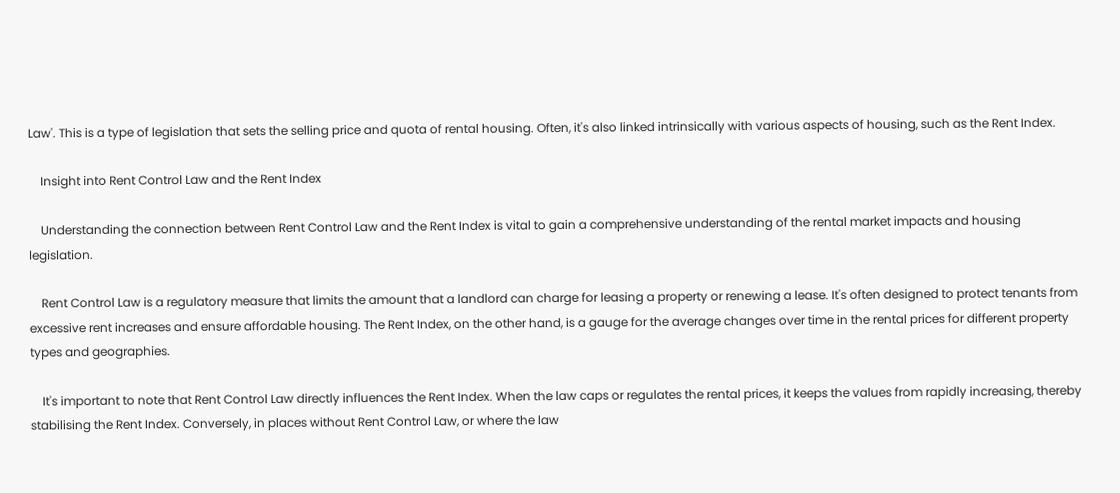Law'. This is a type of legislation that sets the selling price and quota of rental housing. Often, it's also linked intrinsically with various aspects of housing, such as the Rent Index.

    Insight into Rent Control Law and the Rent Index

    Understanding the connection between Rent Control Law and the Rent Index is vital to gain a comprehensive understanding of the rental market impacts and housing legislation.

    Rent Control Law is a regulatory measure that limits the amount that a landlord can charge for leasing a property or renewing a lease. It's often designed to protect tenants from excessive rent increases and ensure affordable housing. The Rent Index, on the other hand, is a gauge for the average changes over time in the rental prices for different property types and geographies.

    It's important to note that Rent Control Law directly influences the Rent Index. When the law caps or regulates the rental prices, it keeps the values from rapidly increasing, thereby stabilising the Rent Index. Conversely, in places without Rent Control Law, or where the law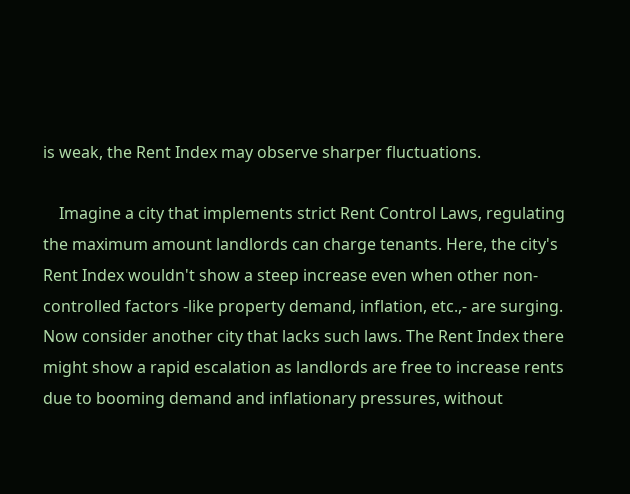is weak, the Rent Index may observe sharper fluctuations.

    Imagine a city that implements strict Rent Control Laws, regulating the maximum amount landlords can charge tenants. Here, the city's Rent Index wouldn't show a steep increase even when other non-controlled factors -like property demand, inflation, etc.,- are surging. Now consider another city that lacks such laws. The Rent Index there might show a rapid escalation as landlords are free to increase rents due to booming demand and inflationary pressures, without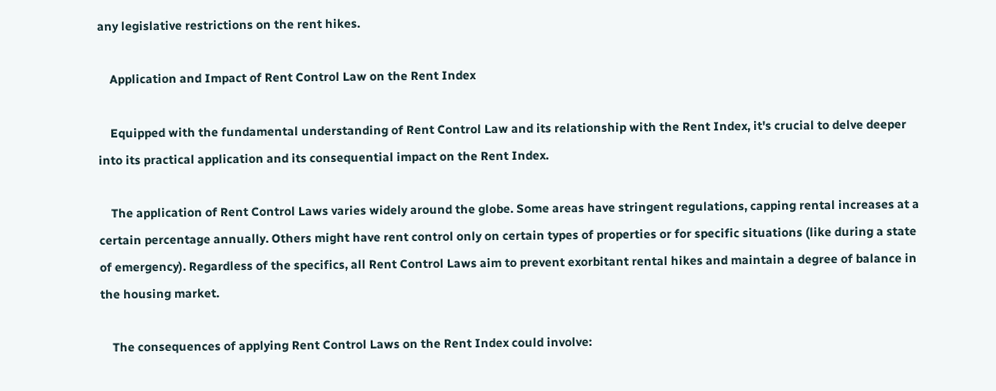any legislative restrictions on the rent hikes.

    Application and Impact of Rent Control Law on the Rent Index

    Equipped with the fundamental understanding of Rent Control Law and its relationship with the Rent Index, it's crucial to delve deeper into its practical application and its consequential impact on the Rent Index.

    The application of Rent Control Laws varies widely around the globe. Some areas have stringent regulations, capping rental increases at a certain percentage annually. Others might have rent control only on certain types of properties or for specific situations (like during a state of emergency). Regardless of the specifics, all Rent Control Laws aim to prevent exorbitant rental hikes and maintain a degree of balance in the housing market.

    The consequences of applying Rent Control Laws on the Rent Index could involve: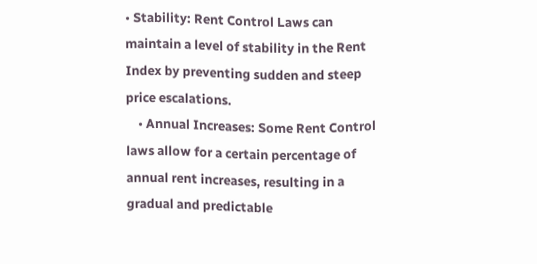• Stability: Rent Control Laws can maintain a level of stability in the Rent Index by preventing sudden and steep price escalations.
    • Annual Increases: Some Rent Control laws allow for a certain percentage of annual rent increases, resulting in a gradual and predictable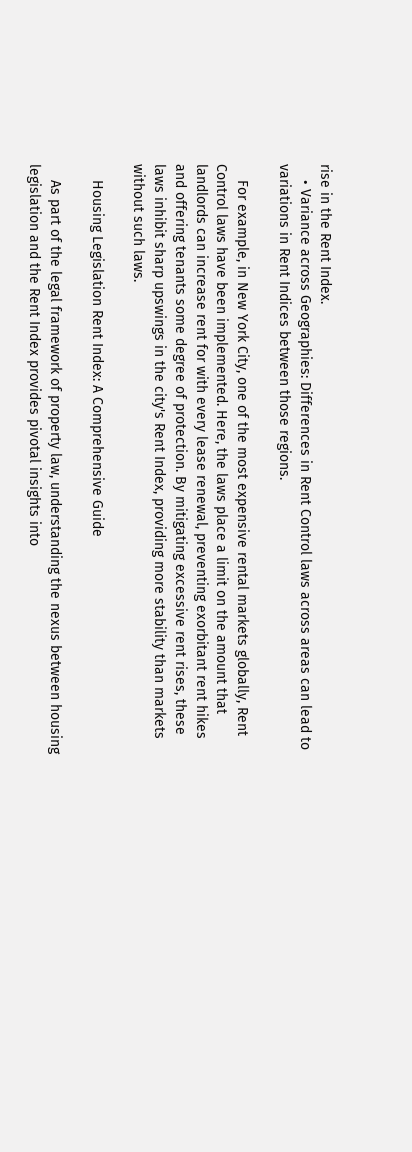rise in the Rent Index.
    • Variance across Geographies: Differences in Rent Control laws across areas can lead to variations in Rent Indices between those regions.

    For example, in New York City, one of the most expensive rental markets globally, Rent Control laws have been implemented. Here, the laws place a limit on the amount that landlords can increase rent for with every lease renewal, preventing exorbitant rent hikes and offering tenants some degree of protection. By mitigating excessive rent rises, these laws inhibit sharp upswings in the city's Rent Index, providing more stability than markets without such laws.

    Housing Legislation Rent Index: A Comprehensive Guide

    As part of the legal framework of property law, understanding the nexus between housing legislation and the Rent Index provides pivotal insights into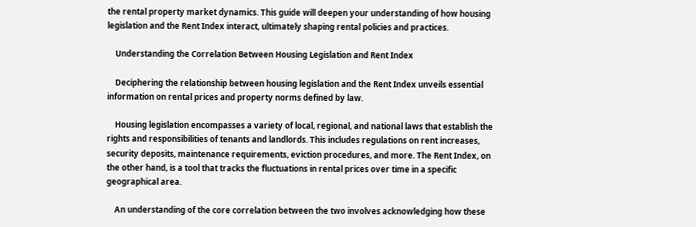the rental property market dynamics. This guide will deepen your understanding of how housing legislation and the Rent Index interact, ultimately shaping rental policies and practices.

    Understanding the Correlation Between Housing Legislation and Rent Index

    Deciphering the relationship between housing legislation and the Rent Index unveils essential information on rental prices and property norms defined by law.

    Housing legislation encompasses a variety of local, regional, and national laws that establish the rights and responsibilities of tenants and landlords. This includes regulations on rent increases, security deposits, maintenance requirements, eviction procedures, and more. The Rent Index, on the other hand, is a tool that tracks the fluctuations in rental prices over time in a specific geographical area.

    An understanding of the core correlation between the two involves acknowledging how these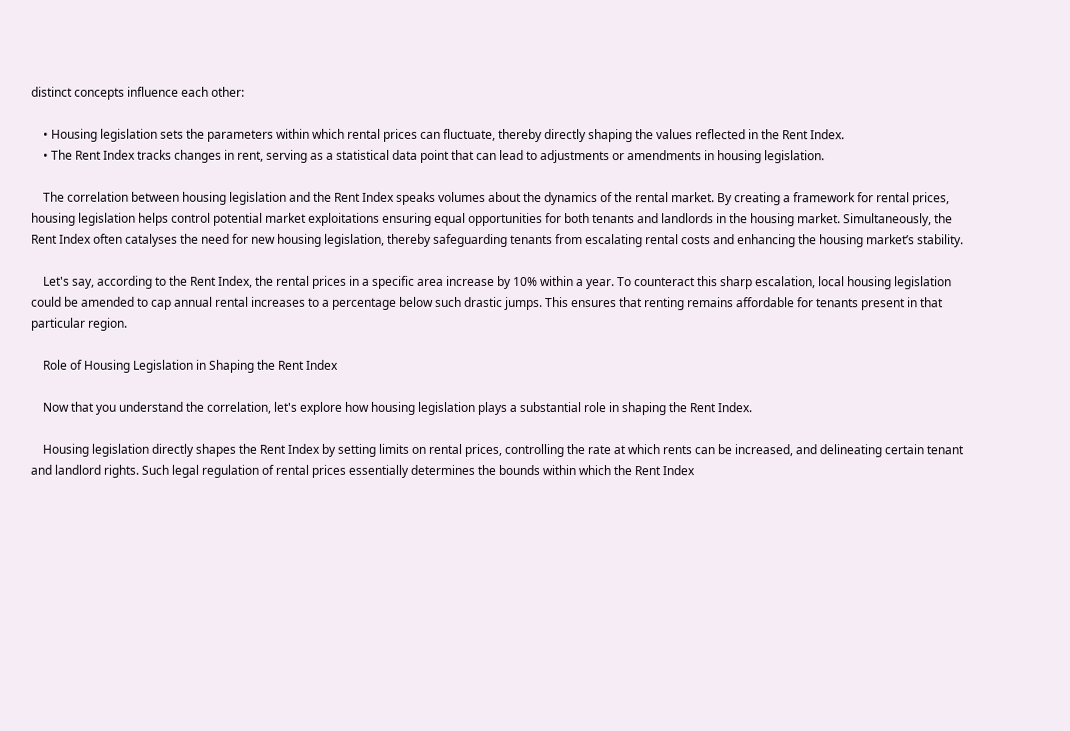distinct concepts influence each other:

    • Housing legislation sets the parameters within which rental prices can fluctuate, thereby directly shaping the values reflected in the Rent Index.
    • The Rent Index tracks changes in rent, serving as a statistical data point that can lead to adjustments or amendments in housing legislation.

    The correlation between housing legislation and the Rent Index speaks volumes about the dynamics of the rental market. By creating a framework for rental prices, housing legislation helps control potential market exploitations ensuring equal opportunities for both tenants and landlords in the housing market. Simultaneously, the Rent Index often catalyses the need for new housing legislation, thereby safeguarding tenants from escalating rental costs and enhancing the housing market’s stability.

    Let's say, according to the Rent Index, the rental prices in a specific area increase by 10% within a year. To counteract this sharp escalation, local housing legislation could be amended to cap annual rental increases to a percentage below such drastic jumps. This ensures that renting remains affordable for tenants present in that particular region.

    Role of Housing Legislation in Shaping the Rent Index

    Now that you understand the correlation, let's explore how housing legislation plays a substantial role in shaping the Rent Index.

    Housing legislation directly shapes the Rent Index by setting limits on rental prices, controlling the rate at which rents can be increased, and delineating certain tenant and landlord rights. Such legal regulation of rental prices essentially determines the bounds within which the Rent Index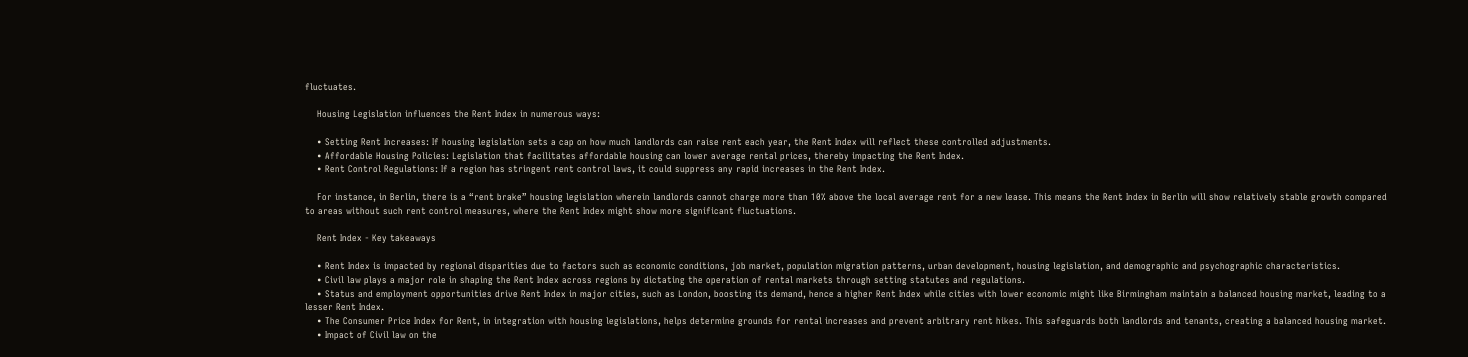fluctuates.

    Housing Legislation influences the Rent Index in numerous ways:

    • Setting Rent Increases: If housing legislation sets a cap on how much landlords can raise rent each year, the Rent Index will reflect these controlled adjustments.
    • Affordable Housing Policies: Legislation that facilitates affordable housing can lower average rental prices, thereby impacting the Rent Index.
    • Rent Control Regulations: If a region has stringent rent control laws, it could suppress any rapid increases in the Rent Index.

    For instance, in Berlin, there is a “rent brake” housing legislation wherein landlords cannot charge more than 10% above the local average rent for a new lease. This means the Rent Index in Berlin will show relatively stable growth compared to areas without such rent control measures, where the Rent Index might show more significant fluctuations.

    Rent Index - Key takeaways

    • Rent Index is impacted by regional disparities due to factors such as economic conditions, job market, population migration patterns, urban development, housing legislation, and demographic and psychographic characteristics.
    • Civil law plays a major role in shaping the Rent Index across regions by dictating the operation of rental markets through setting statutes and regulations.
    • Status and employment opportunities drive Rent Index in major cities, such as London, boosting its demand, hence a higher Rent Index while cities with lower economic might like Birmingham maintain a balanced housing market, leading to a lesser Rent Index.
    • The Consumer Price Index for Rent, in integration with housing legislations, helps determine grounds for rental increases and prevent arbitrary rent hikes. This safeguards both landlords and tenants, creating a balanced housing market.
    • Impact of Civil law on the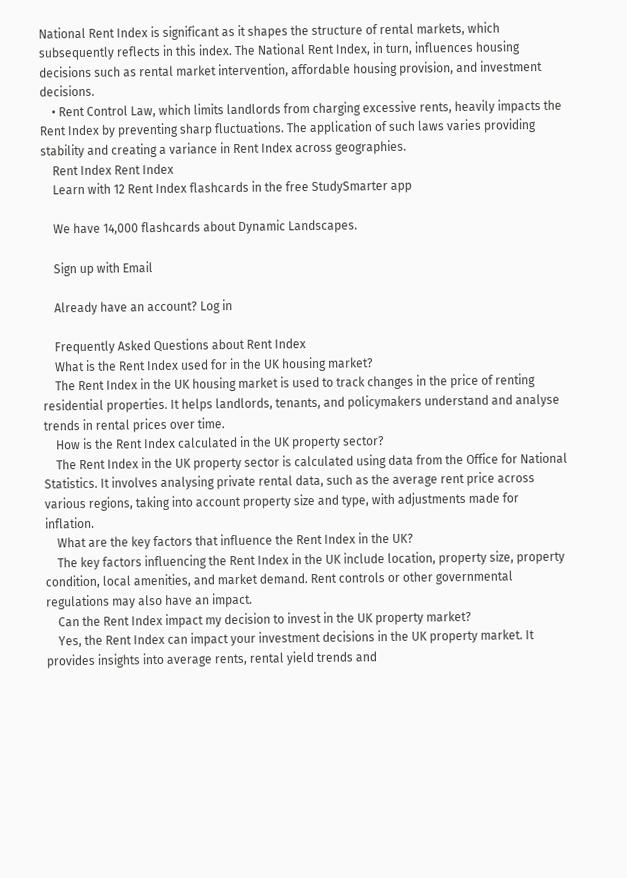National Rent Index is significant as it shapes the structure of rental markets, which subsequently reflects in this index. The National Rent Index, in turn, influences housing decisions such as rental market intervention, affordable housing provision, and investment decisions.
    • Rent Control Law, which limits landlords from charging excessive rents, heavily impacts the Rent Index by preventing sharp fluctuations. The application of such laws varies providing stability and creating a variance in Rent Index across geographies.
    Rent Index Rent Index
    Learn with 12 Rent Index flashcards in the free StudySmarter app

    We have 14,000 flashcards about Dynamic Landscapes.

    Sign up with Email

    Already have an account? Log in

    Frequently Asked Questions about Rent Index
    What is the Rent Index used for in the UK housing market?
    The Rent Index in the UK housing market is used to track changes in the price of renting residential properties. It helps landlords, tenants, and policymakers understand and analyse trends in rental prices over time.
    How is the Rent Index calculated in the UK property sector?
    The Rent Index in the UK property sector is calculated using data from the Office for National Statistics. It involves analysing private rental data, such as the average rent price across various regions, taking into account property size and type, with adjustments made for inflation.
    What are the key factors that influence the Rent Index in the UK?
    The key factors influencing the Rent Index in the UK include location, property size, property condition, local amenities, and market demand. Rent controls or other governmental regulations may also have an impact.
    Can the Rent Index impact my decision to invest in the UK property market?
    Yes, the Rent Index can impact your investment decisions in the UK property market. It provides insights into average rents, rental yield trends and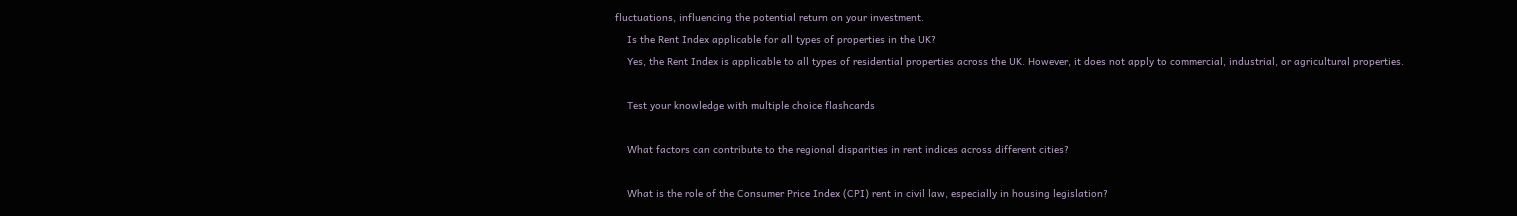fluctuations, influencing the potential return on your investment.
    Is the Rent Index applicable for all types of properties in the UK?
    Yes, the Rent Index is applicable to all types of residential properties across the UK. However, it does not apply to commercial, industrial, or agricultural properties.

    Test your knowledge with multiple choice flashcards

    What factors can contribute to the regional disparities in rent indices across different cities?

    What is the role of the Consumer Price Index (CPI) rent in civil law, especially in housing legislation?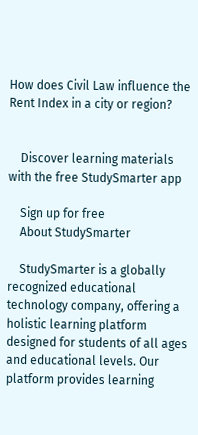How does Civil Law influence the Rent Index in a city or region?


    Discover learning materials with the free StudySmarter app

    Sign up for free
    About StudySmarter

    StudySmarter is a globally recognized educational technology company, offering a holistic learning platform designed for students of all ages and educational levels. Our platform provides learning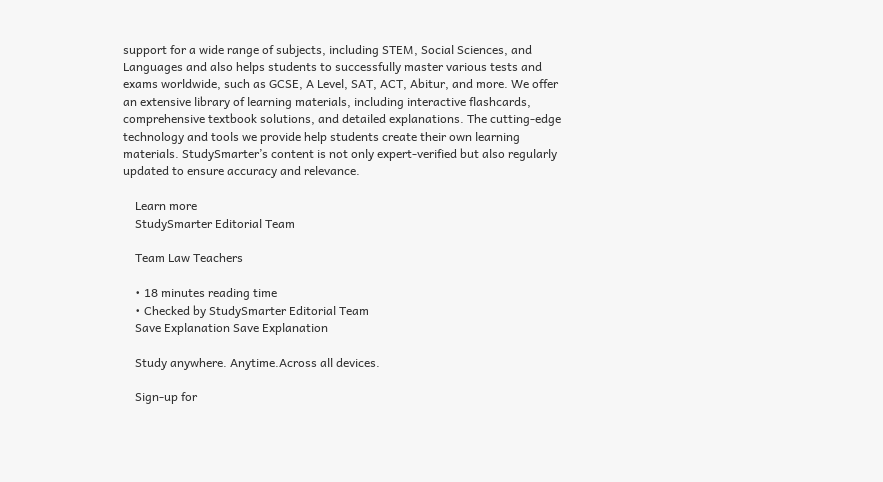support for a wide range of subjects, including STEM, Social Sciences, and Languages and also helps students to successfully master various tests and exams worldwide, such as GCSE, A Level, SAT, ACT, Abitur, and more. We offer an extensive library of learning materials, including interactive flashcards, comprehensive textbook solutions, and detailed explanations. The cutting-edge technology and tools we provide help students create their own learning materials. StudySmarter’s content is not only expert-verified but also regularly updated to ensure accuracy and relevance.

    Learn more
    StudySmarter Editorial Team

    Team Law Teachers

    • 18 minutes reading time
    • Checked by StudySmarter Editorial Team
    Save Explanation Save Explanation

    Study anywhere. Anytime.Across all devices.

    Sign-up for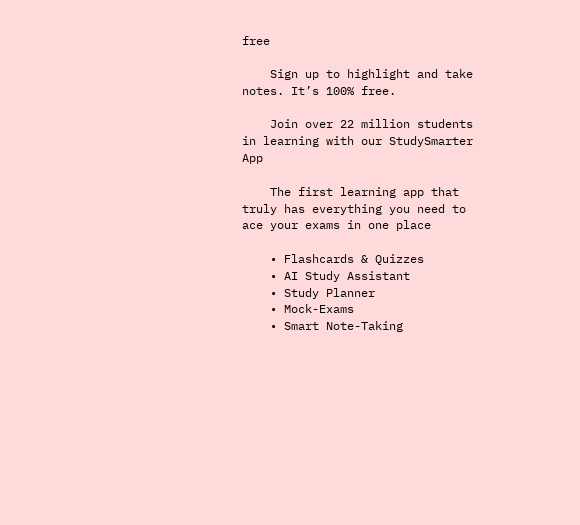free

    Sign up to highlight and take notes. It’s 100% free.

    Join over 22 million students in learning with our StudySmarter App

    The first learning app that truly has everything you need to ace your exams in one place

    • Flashcards & Quizzes
    • AI Study Assistant
    • Study Planner
    • Mock-Exams
    • Smart Note-Taking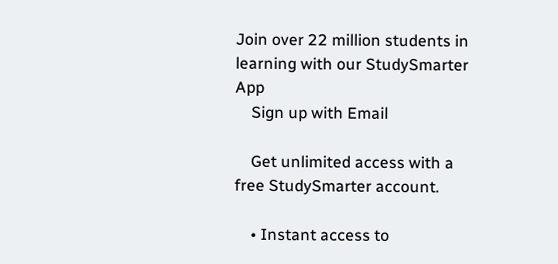Join over 22 million students in learning with our StudySmarter App
    Sign up with Email

    Get unlimited access with a free StudySmarter account.

    • Instant access to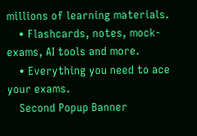millions of learning materials.
    • Flashcards, notes, mock-exams, AI tools and more.
    • Everything you need to ace your exams.
    Second Popup Banner